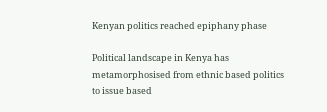Kenyan politics reached epiphany phase

Political landscape in Kenya has metamorphosised from ethnic based politics to issue based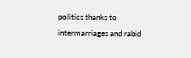politics thanks to intermarriages and rabid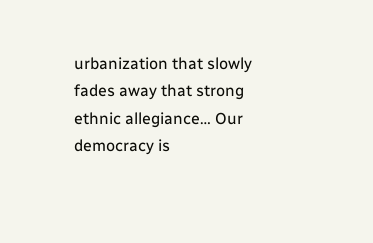urbanization that slowly fades away that strong ethnic allegiance… Our democracy is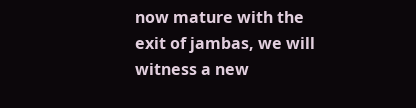now mature with the exit of jambas, we will witness a new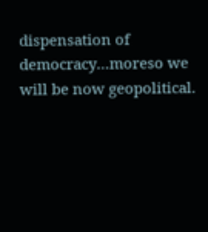dispensation of democracy…moreso we will be now geopolitical.